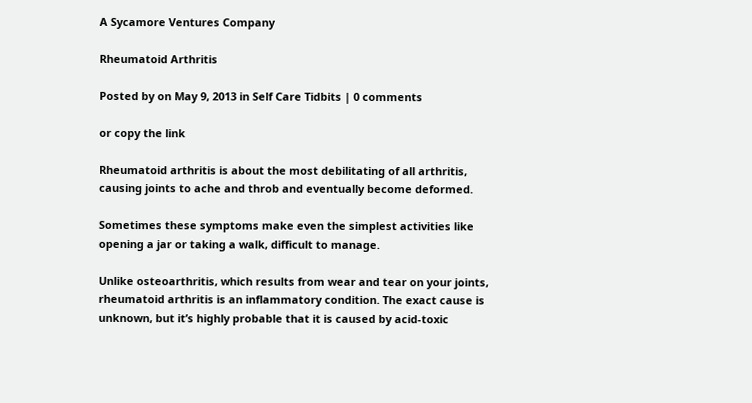A Sycamore Ventures Company

Rheumatoid Arthritis

Posted by on May 9, 2013 in Self Care Tidbits | 0 comments

or copy the link

Rheumatoid arthritis is about the most debilitating of all arthritis, causing joints to ache and throb and eventually become deformed.

Sometimes these symptoms make even the simplest activities like opening a jar or taking a walk, difficult to manage.

Unlike osteoarthritis, which results from wear and tear on your joints, rheumatoid arthritis is an inflammatory condition. The exact cause is unknown, but it’s highly probable that it is caused by acid-toxic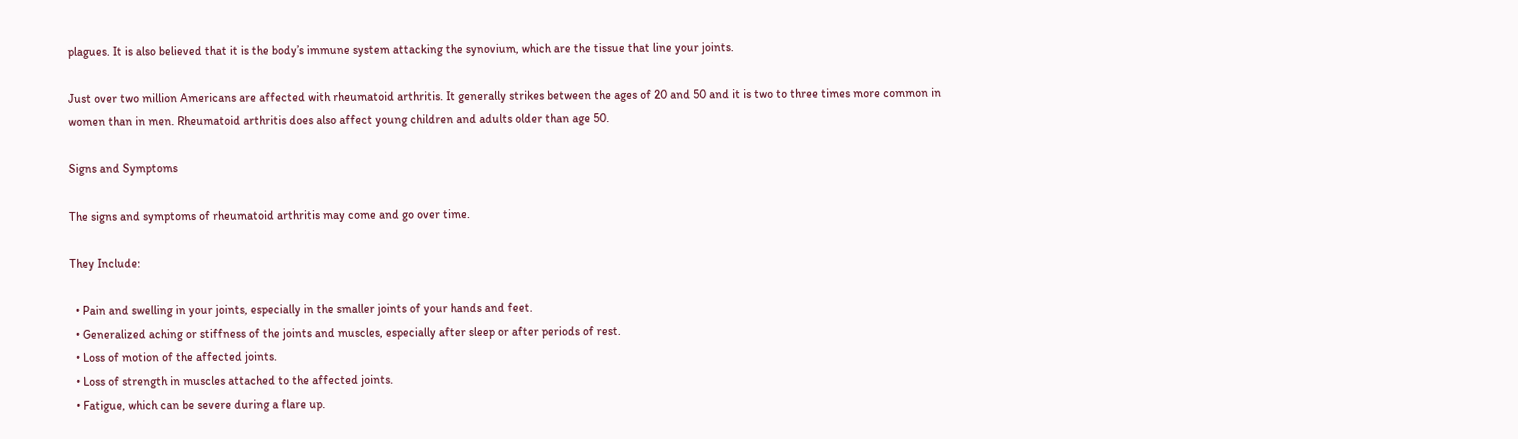plagues. It is also believed that it is the body’s immune system attacking the synovium, which are the tissue that line your joints.

Just over two million Americans are affected with rheumatoid arthritis. It generally strikes between the ages of 20 and 50 and it is two to three times more common in women than in men. Rheumatoid arthritis does also affect young children and adults older than age 50.

Signs and Symptoms

The signs and symptoms of rheumatoid arthritis may come and go over time.

They Include:

  • Pain and swelling in your joints, especially in the smaller joints of your hands and feet.
  • Generalized aching or stiffness of the joints and muscles, especially after sleep or after periods of rest.
  • Loss of motion of the affected joints.
  • Loss of strength in muscles attached to the affected joints.
  • Fatigue, which can be severe during a flare up.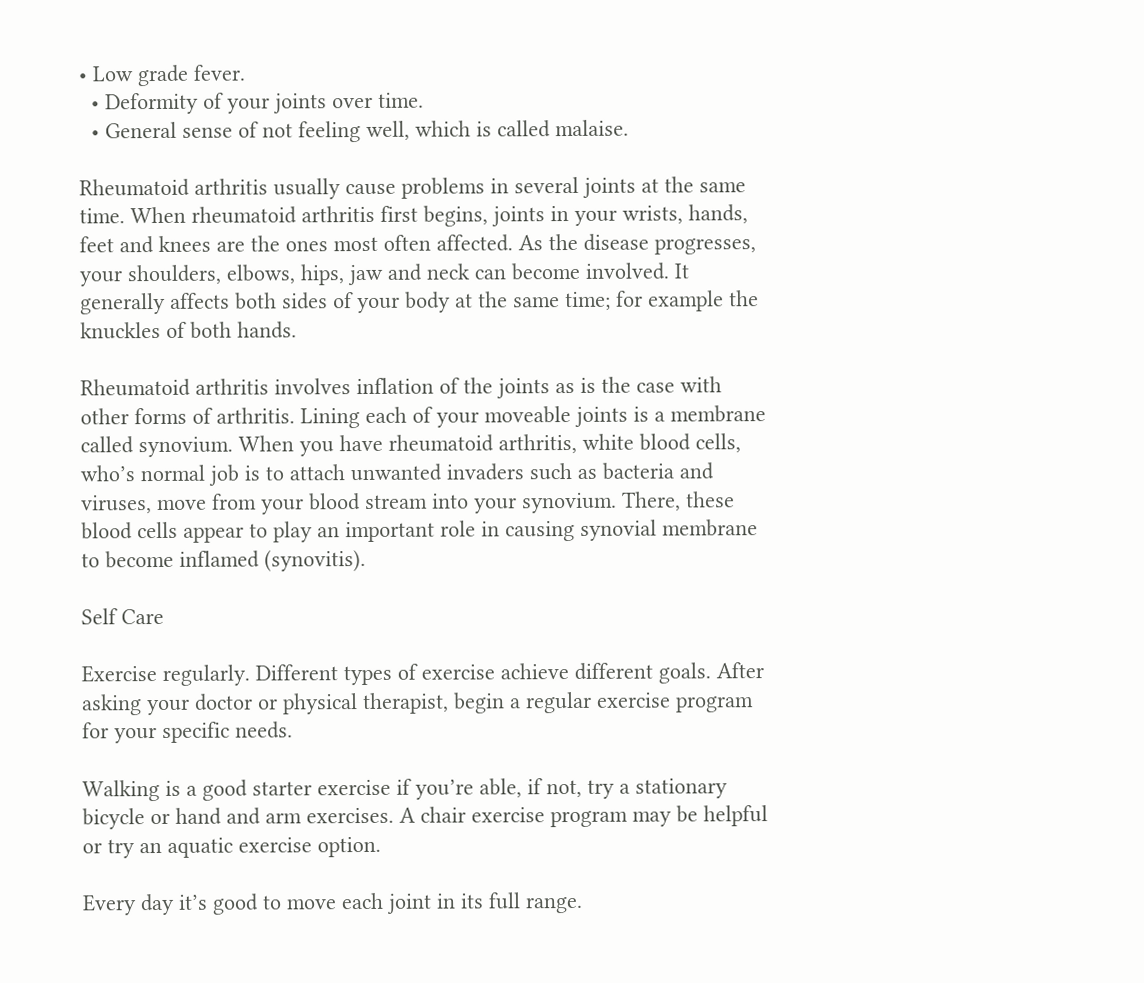• Low grade fever.
  • Deformity of your joints over time.
  • General sense of not feeling well, which is called malaise.

Rheumatoid arthritis usually cause problems in several joints at the same time. When rheumatoid arthritis first begins, joints in your wrists, hands, feet and knees are the ones most often affected. As the disease progresses, your shoulders, elbows, hips, jaw and neck can become involved. It generally affects both sides of your body at the same time; for example the knuckles of both hands.

Rheumatoid arthritis involves inflation of the joints as is the case with other forms of arthritis. Lining each of your moveable joints is a membrane called synovium. When you have rheumatoid arthritis, white blood cells, who’s normal job is to attach unwanted invaders such as bacteria and viruses, move from your blood stream into your synovium. There, these blood cells appear to play an important role in causing synovial membrane to become inflamed (synovitis).

Self Care

Exercise regularly. Different types of exercise achieve different goals. After asking your doctor or physical therapist, begin a regular exercise program for your specific needs.

Walking is a good starter exercise if you’re able, if not, try a stationary bicycle or hand and arm exercises. A chair exercise program may be helpful or try an aquatic exercise option.

Every day it’s good to move each joint in its full range.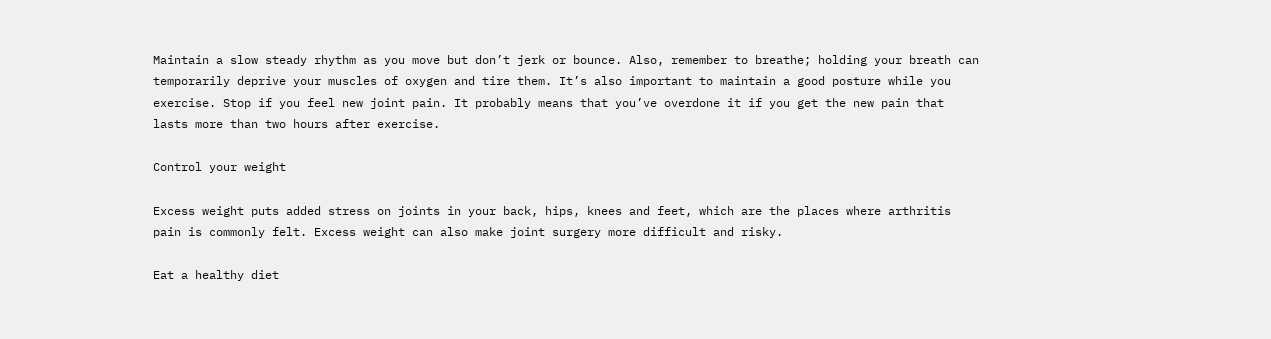Maintain a slow steady rhythm as you move but don’t jerk or bounce. Also, remember to breathe; holding your breath can temporarily deprive your muscles of oxygen and tire them. It’s also important to maintain a good posture while you exercise. Stop if you feel new joint pain. It probably means that you’ve overdone it if you get the new pain that lasts more than two hours after exercise.

Control your weight

Excess weight puts added stress on joints in your back, hips, knees and feet, which are the places where arthritis pain is commonly felt. Excess weight can also make joint surgery more difficult and risky.

Eat a healthy diet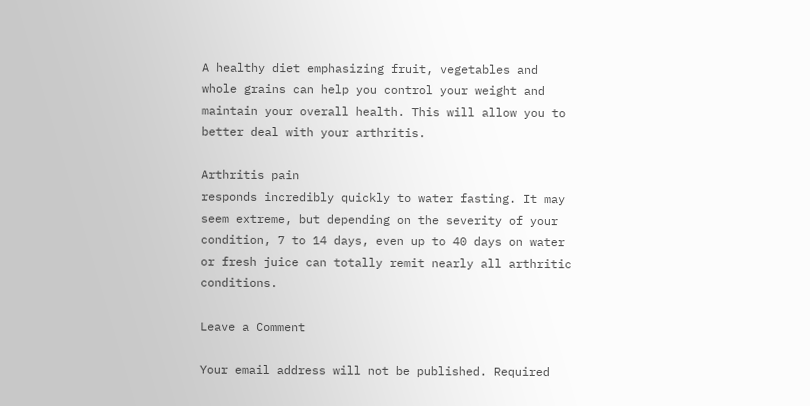A healthy diet emphasizing fruit, vegetables and whole grains can help you control your weight and maintain your overall health. This will allow you to better deal with your arthritis.

Arthritis pain
responds incredibly quickly to water fasting. It may seem extreme, but depending on the severity of your condition, 7 to 14 days, even up to 40 days on water or fresh juice can totally remit nearly all arthritic conditions.

Leave a Comment

Your email address will not be published. Required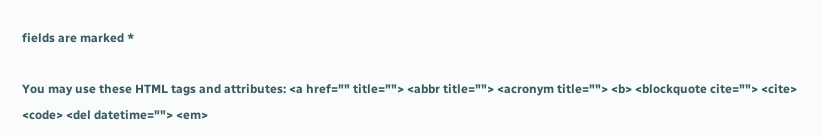fields are marked *

You may use these HTML tags and attributes: <a href="" title=""> <abbr title=""> <acronym title=""> <b> <blockquote cite=""> <cite> <code> <del datetime=""> <em>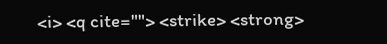<i> <q cite=""> <strike> <strong>